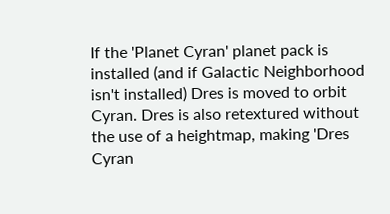If the 'Planet Cyran' planet pack is installed (and if Galactic Neighborhood isn't installed) Dres is moved to orbit Cyran. Dres is also retextured without the use of a heightmap, making 'Dres Cyran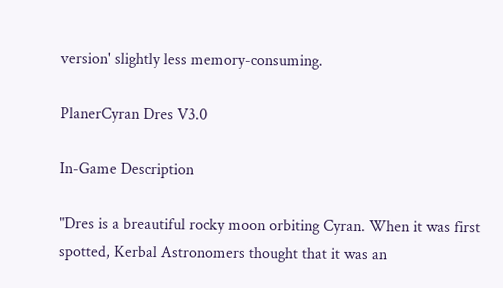version' slightly less memory-consuming.

PlanerCyran Dres V3.0

In-Game Description

"Dres is a breautiful rocky moon orbiting Cyran. When it was first spotted, Kerbal Astronomers thought that it was an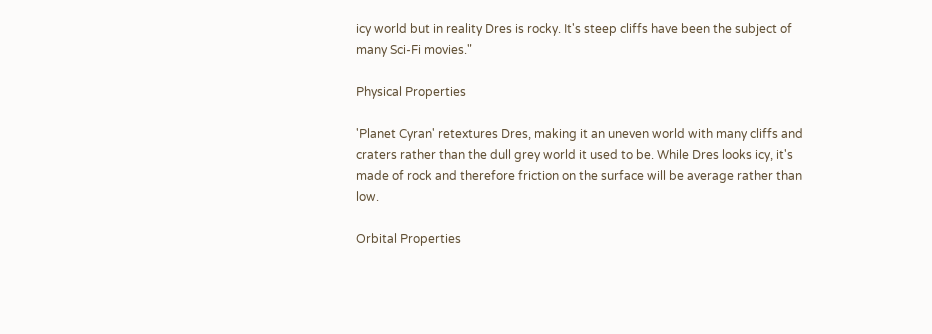icy world but in reality Dres is rocky. It's steep cliffs have been the subject of many Sci-Fi movies."

Physical Properties

'Planet Cyran' retextures Dres, making it an uneven world with many cliffs and craters rather than the dull grey world it used to be. While Dres looks icy, it's made of rock and therefore friction on the surface will be average rather than low.

Orbital Properties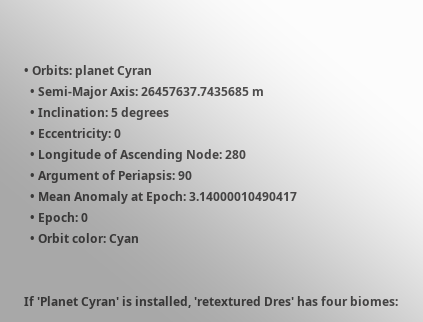• Orbits: planet Cyran
  • Semi-Major Axis: 26457637.7435685 m
  • Inclination: 5 degrees
  • Eccentricity: 0
  • Longitude of Ascending Node: 280
  • Argument of Periapsis: 90
  • Mean Anomaly at Epoch: 3.14000010490417
  • Epoch: 0
  • Orbit color: Cyan


If 'Planet Cyran' is installed, 'retextured Dres' has four biomes: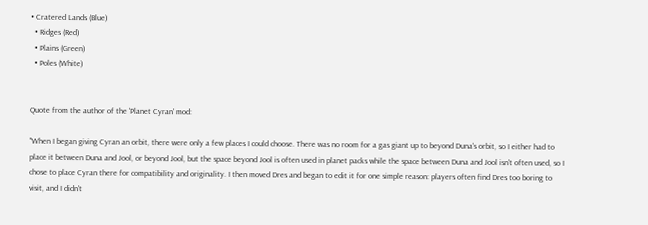• Cratered Lands (Blue)
  • Ridges (Red)
  • Plains (Green)
  • Poles (White)


Quote from the author of the 'Planet Cyran' mod:

"When I began giving Cyran an orbit, there were only a few places I could choose. There was no room for a gas giant up to beyond Duna's orbit, so I either had to place it between Duna and Jool, or beyond Jool, but the space beyond Jool is often used in planet packs while the space between Duna and Jool isn't often used, so I chose to place Cyran there for compatibility and originality. I then moved Dres and began to edit it for one simple reason: players often find Dres too boring to visit, and I didn't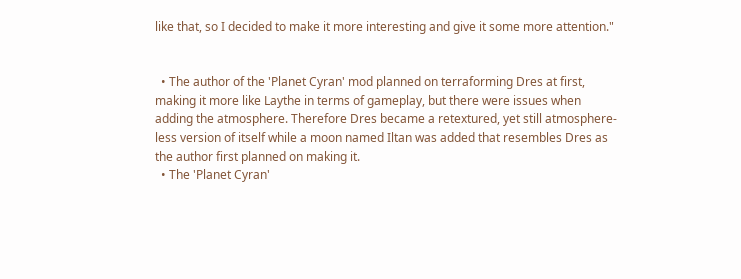like that, so I decided to make it more interesting and give it some more attention."


  • The author of the 'Planet Cyran' mod planned on terraforming Dres at first, making it more like Laythe in terms of gameplay, but there were issues when adding the atmosphere. Therefore Dres became a retextured, yet still atmosphere-less version of itself while a moon named Iltan was added that resembles Dres as the author first planned on making it.
  • The 'Planet Cyran'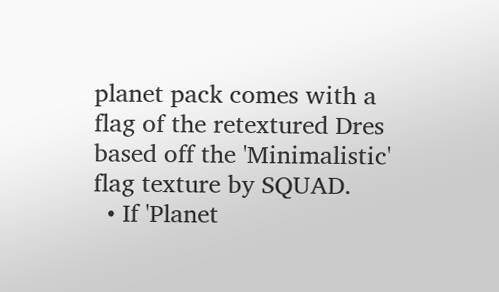planet pack comes with a flag of the retextured Dres based off the 'Minimalistic' flag texture by SQUAD.
  • If 'Planet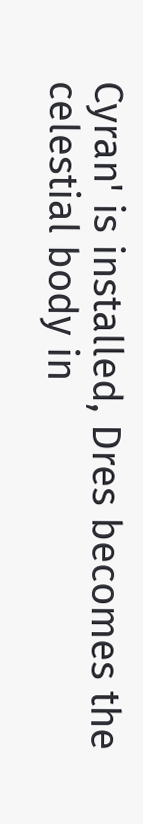Cyran' is installed, Dres becomes the celestial body in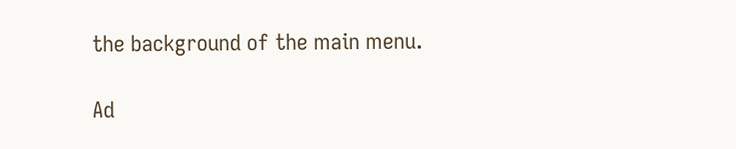the background of the main menu.

Ad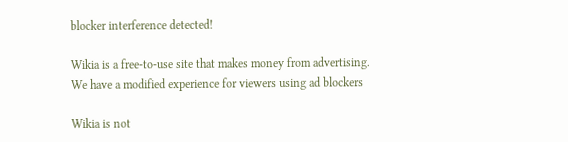blocker interference detected!

Wikia is a free-to-use site that makes money from advertising. We have a modified experience for viewers using ad blockers

Wikia is not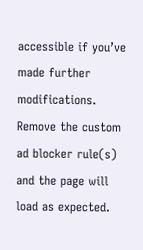accessible if you’ve made further modifications. Remove the custom ad blocker rule(s) and the page will load as expected.